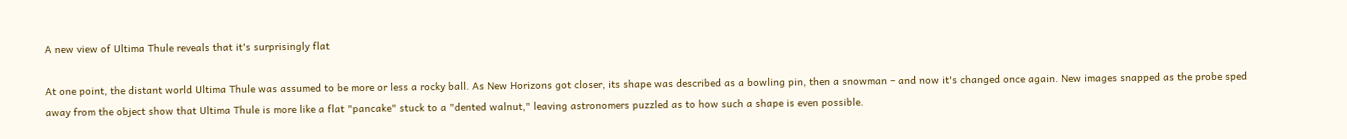A new view of Ultima Thule reveals that it's surprisingly flat

At one point, the distant world Ultima Thule was assumed to be more or less a rocky ball. As New Horizons got closer, its shape was described as a bowling pin, then a snowman – and now it's changed once again. New images snapped as the probe sped away from the object show that Ultima Thule is more like a flat "pancake" stuck to a "dented walnut," leaving astronomers puzzled as to how such a shape is even possible.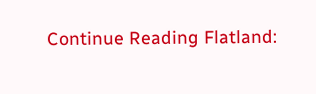Continue Reading Flatland: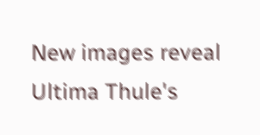New images reveal Ultima Thule's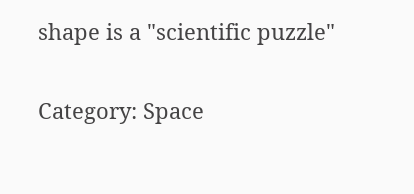shape is a "scientific puzzle"

Category: Space